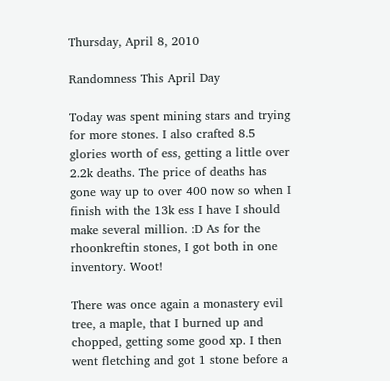Thursday, April 8, 2010

Randomness This April Day

Today was spent mining stars and trying for more stones. I also crafted 8.5 glories worth of ess, getting a little over 2.2k deaths. The price of deaths has gone way up to over 400 now so when I finish with the 13k ess I have I should make several million. :D As for the rhoonkreftin stones, I got both in one inventory. Woot!

There was once again a monastery evil tree, a maple, that I burned up and chopped, getting some good xp. I then went fletching and got 1 stone before a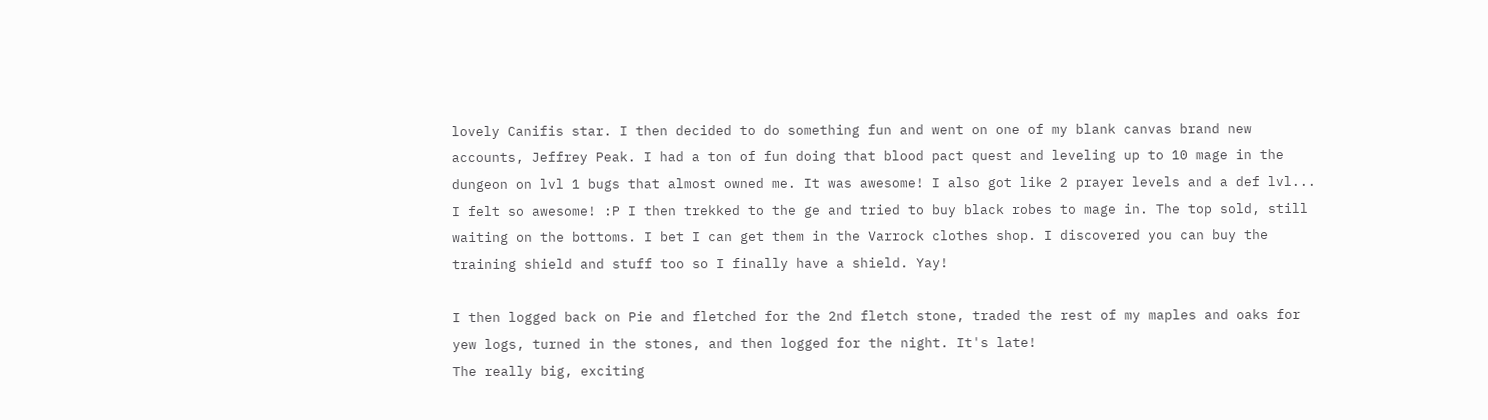lovely Canifis star. I then decided to do something fun and went on one of my blank canvas brand new accounts, Jeffrey Peak. I had a ton of fun doing that blood pact quest and leveling up to 10 mage in the dungeon on lvl 1 bugs that almost owned me. It was awesome! I also got like 2 prayer levels and a def lvl... I felt so awesome! :P I then trekked to the ge and tried to buy black robes to mage in. The top sold, still waiting on the bottoms. I bet I can get them in the Varrock clothes shop. I discovered you can buy the training shield and stuff too so I finally have a shield. Yay!

I then logged back on Pie and fletched for the 2nd fletch stone, traded the rest of my maples and oaks for yew logs, turned in the stones, and then logged for the night. It's late!
The really big, exciting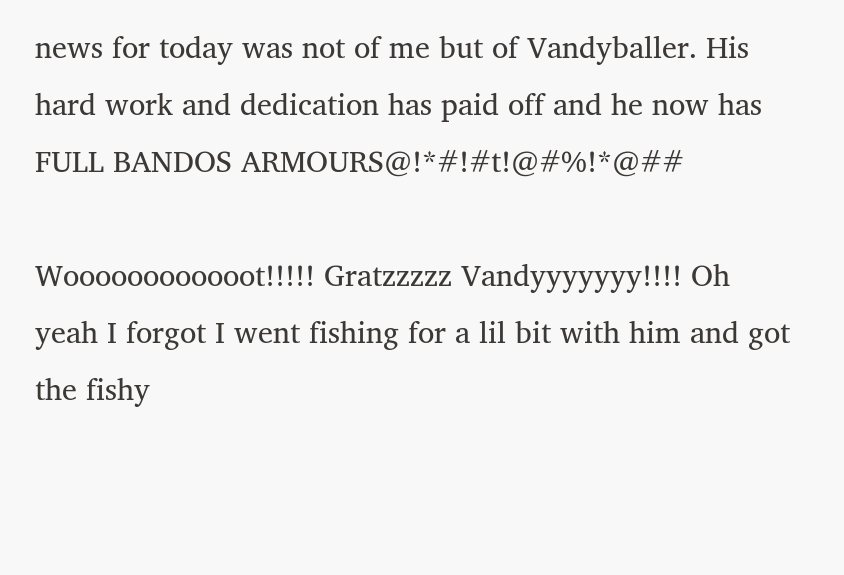news for today was not of me but of Vandyballer. His hard work and dedication has paid off and he now has FULL BANDOS ARMOURS@!*#!#t!@#%!*@##

Woooooooooooot!!!!! Gratzzzzz Vandyyyyyyy!!!! Oh yeah I forgot I went fishing for a lil bit with him and got the fishy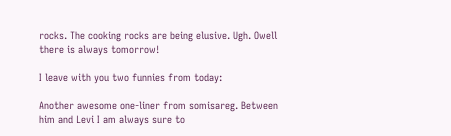rocks. The cooking rocks are being elusive. Ugh. Owell there is always tomorrow!

I leave with you two funnies from today:

Another awesome one-liner from somisareg. Between him and Levi I am always sure to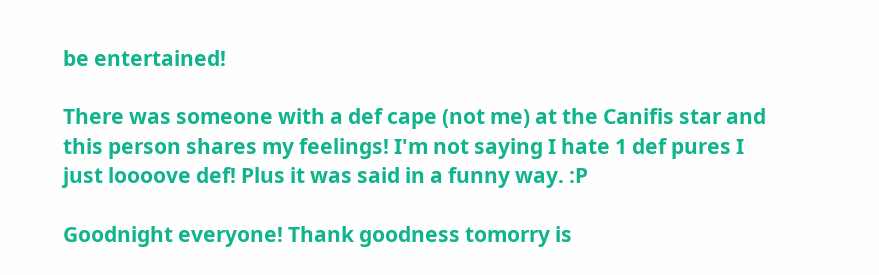be entertained!

There was someone with a def cape (not me) at the Canifis star and this person shares my feelings! I'm not saying I hate 1 def pures I just loooove def! Plus it was said in a funny way. :P

Goodnight everyone! Thank goodness tomorry is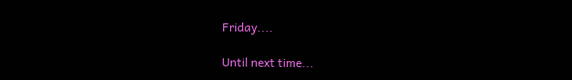Friday....

Until next time...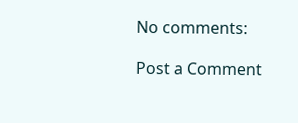No comments:

Post a Comment